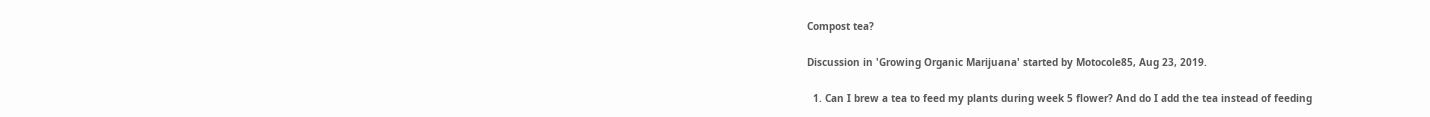Compost tea?

Discussion in 'Growing Organic Marijuana' started by Motocole85, Aug 23, 2019.

  1. Can I brew a tea to feed my plants during week 5 flower? And do I add the tea instead of feeding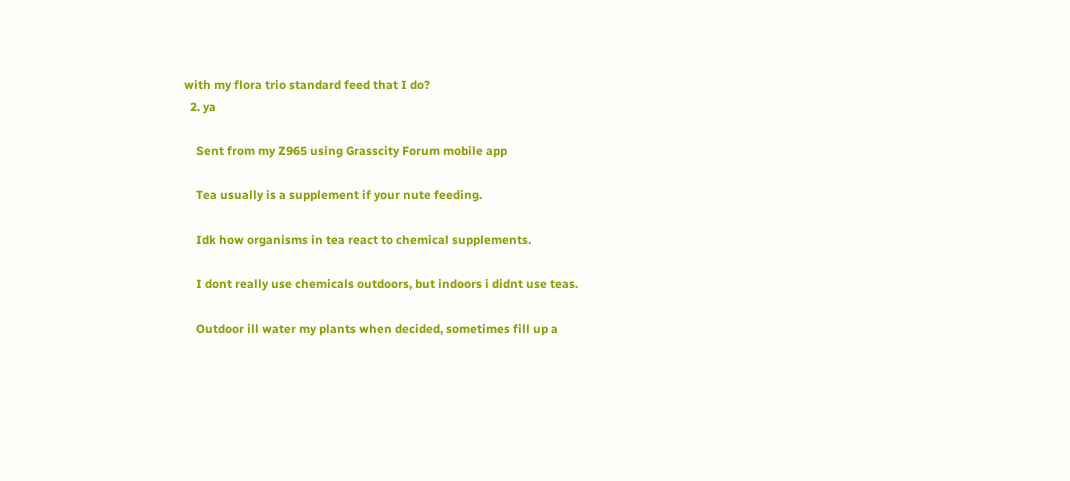with my flora trio standard feed that I do?
  2. ya

    Sent from my Z965 using Grasscity Forum mobile app

    Tea usually is a supplement if your nute feeding.

    Idk how organisms in tea react to chemical supplements.

    I dont really use chemicals outdoors, but indoors i didnt use teas.

    Outdoor ill water my plants when decided, sometimes fill up a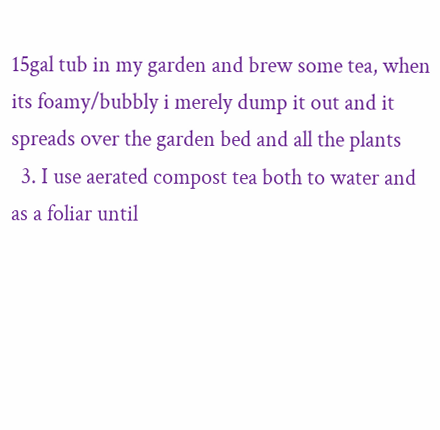15gal tub in my garden and brew some tea, when its foamy/bubbly i merely dump it out and it spreads over the garden bed and all the plants
  3. I use aerated compost tea both to water and as a foliar until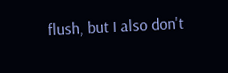flush, but I also don't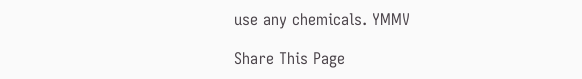use any chemicals. YMMV

Share This Page